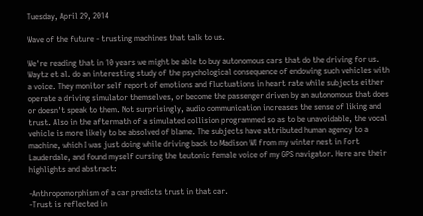Tuesday, April 29, 2014

Wave of the future - trusting machines that talk to us.

We're reading that in 10 years we might be able to buy autonomous cars that do the driving for us. Waytz et al. do an interesting study of the psychological consequence of endowing such vehicles with a voice. They monitor self report of emotions and fluctuations in heart rate while subjects either operate a driving simulator themselves, or become the passenger driven by an autonomous that does or doesn't speak to them. Not surprisingly, audio communication increases the sense of liking and trust. Also in the aftermath of a simulated collision programmed so as to be unavoidable, the vocal vehicle is more likely to be absolved of blame. The subjects have attributed human agency to a machine, which I was just doing while driving back to Madison WI from my winter nest in Fort Lauderdale, and found myself cursing the teutonic female voice of my GPS navigator. Here are their highlights and abstract:

-Anthropomorphism of a car predicts trust in that car.
-Trust is reflected in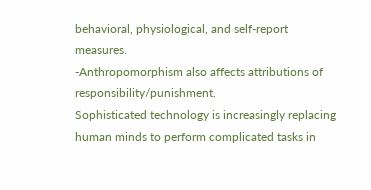behavioral, physiological, and self-report measures.
-Anthropomorphism also affects attributions of responsibility/punishment.
Sophisticated technology is increasingly replacing human minds to perform complicated tasks in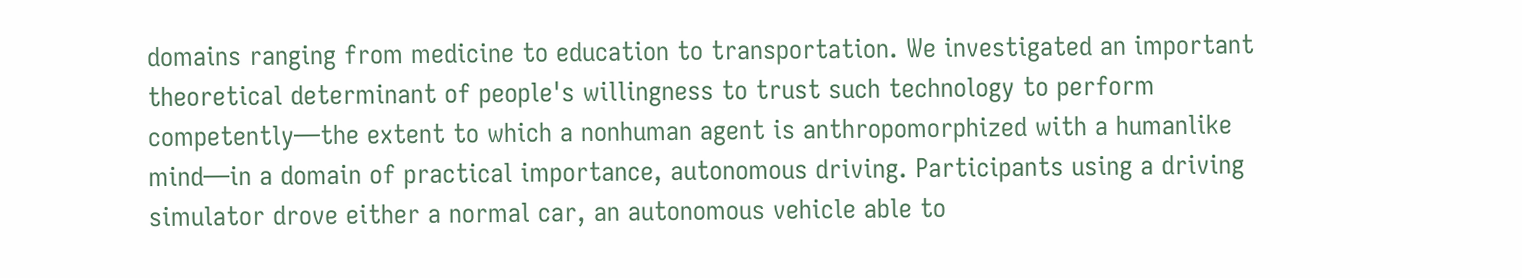domains ranging from medicine to education to transportation. We investigated an important theoretical determinant of people's willingness to trust such technology to perform competently—the extent to which a nonhuman agent is anthropomorphized with a humanlike mind—in a domain of practical importance, autonomous driving. Participants using a driving simulator drove either a normal car, an autonomous vehicle able to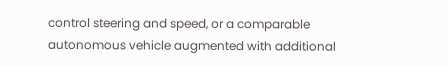control steering and speed, or a comparable autonomous vehicle augmented with additional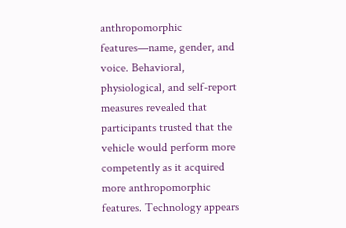anthropomorphic features—name, gender, and voice. Behavioral, physiological, and self-report measures revealed that participants trusted that the vehicle would perform more competently as it acquired more anthropomorphic features. Technology appears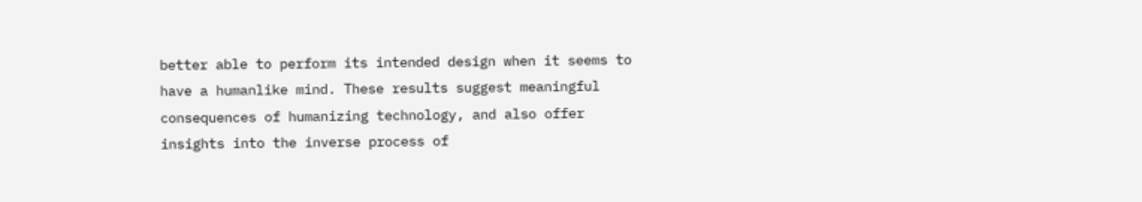better able to perform its intended design when it seems to have a humanlike mind. These results suggest meaningful consequences of humanizing technology, and also offer insights into the inverse process of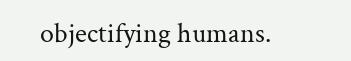objectifying humans.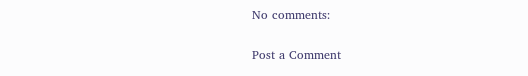No comments:

Post a Comment